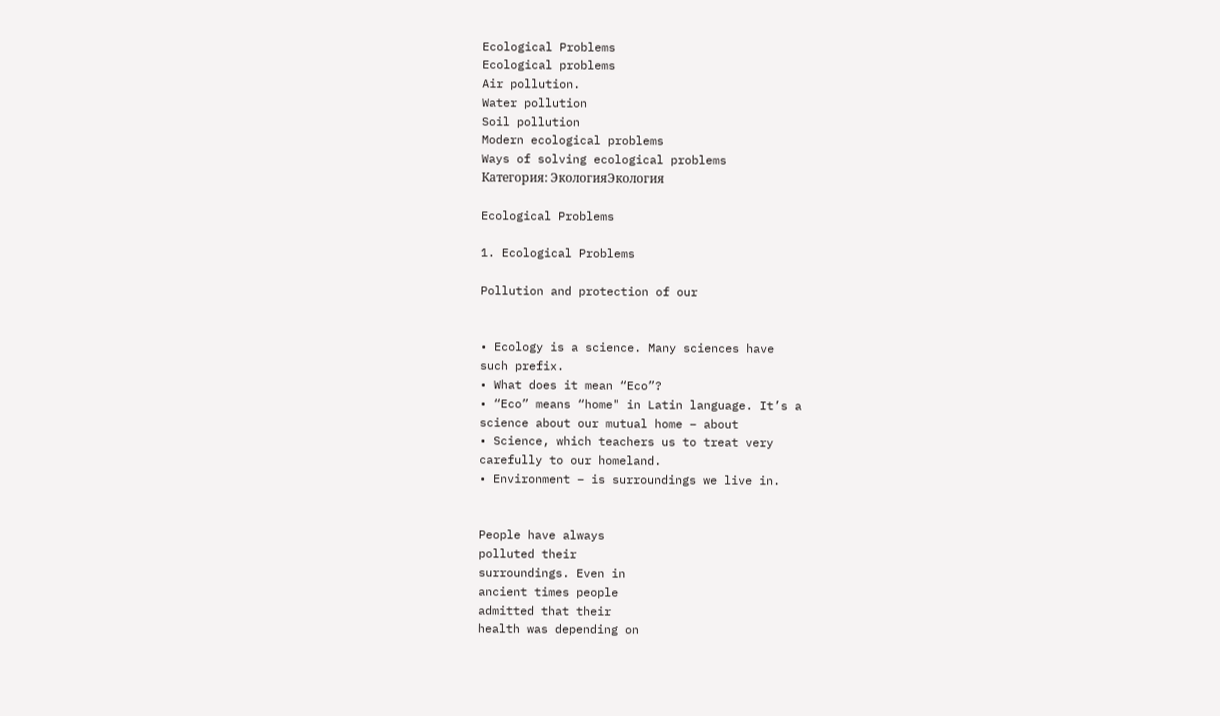Ecological Problems
Ecological problems
Air pollution.
Water pollution
Soil pollution
Modern ecological problems
Ways of solving ecological problems
Категория: ЭкологияЭкология

Ecological Problems

1. Ecological Problems

Pollution and protection of our


• Ecology is a science. Many sciences have
such prefix.
• What does it mean “Eco”?
• “Eco” means “home" in Latin language. It’s a
science about our mutual home – about
• Science, which teachers us to treat very
carefully to our homeland.
• Environment – is surroundings we live in.


People have always
polluted their
surroundings. Even in
ancient times people
admitted that their
health was depending on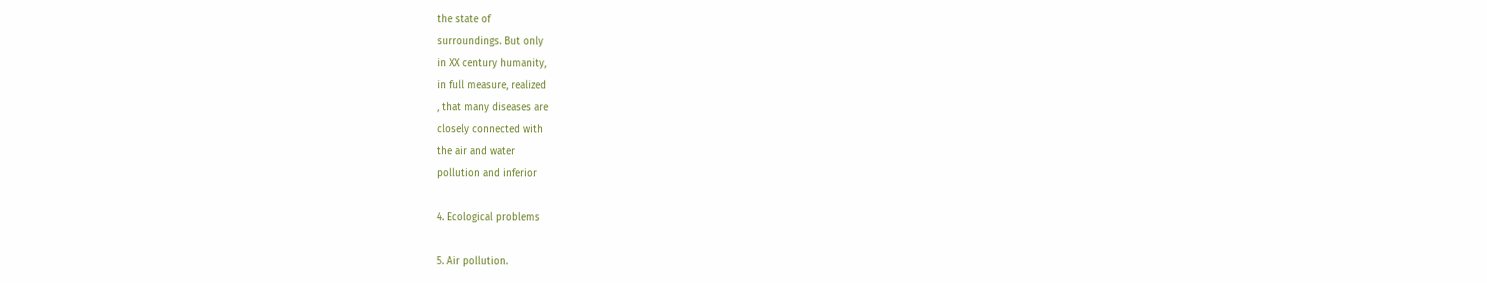the state of
surroundings. But only
in XX century humanity,
in full measure, realized
, that many diseases are
closely connected with
the air and water
pollution and inferior

4. Ecological problems

5. Air pollution.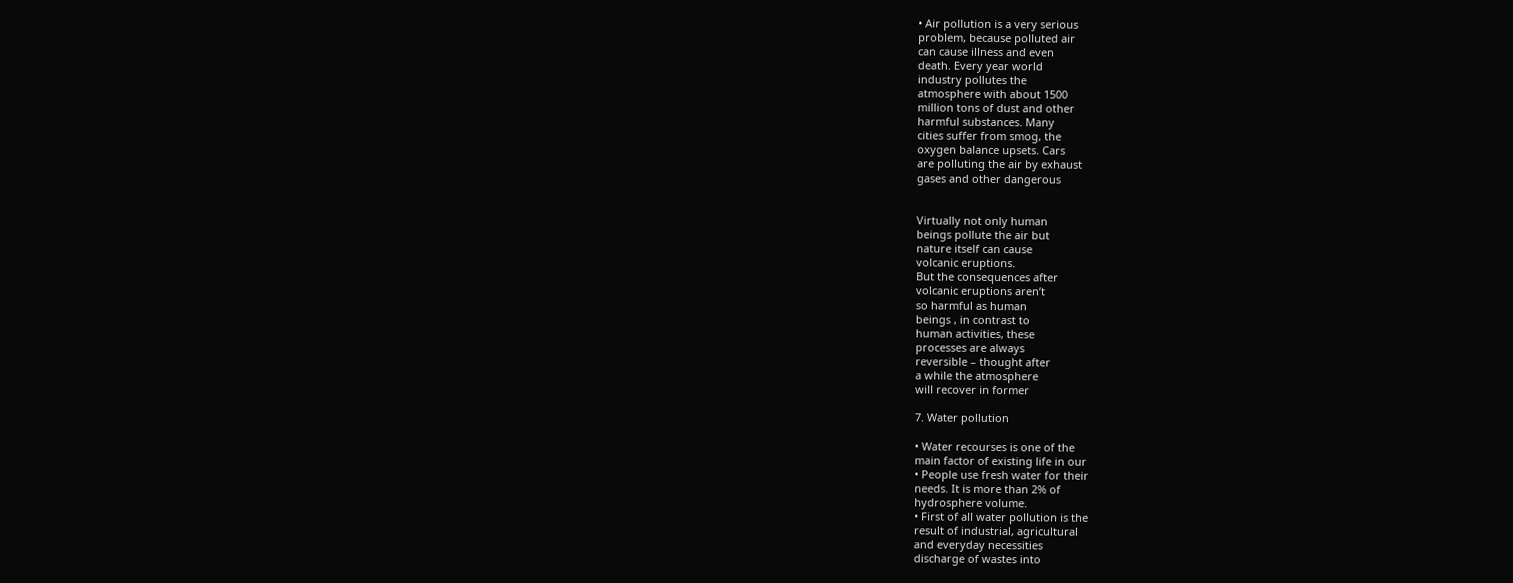• Air pollution is a very serious
problem, because polluted air
can cause illness and even
death. Every year world
industry pollutes the
atmosphere with about 1500
million tons of dust and other
harmful substances. Many
cities suffer from smog, the
oxygen balance upsets. Cars
are polluting the air by exhaust
gases and other dangerous


Virtually not only human
beings pollute the air but
nature itself can cause
volcanic eruptions.
But the consequences after
volcanic eruptions aren’t
so harmful as human
beings , in contrast to
human activities, these
processes are always
reversible – thought after
a while the atmosphere
will recover in former

7. Water pollution

• Water recourses is one of the
main factor of existing life in our
• People use fresh water for their
needs. It is more than 2% of
hydrosphere volume.
• First of all water pollution is the
result of industrial, agricultural
and everyday necessities
discharge of wastes into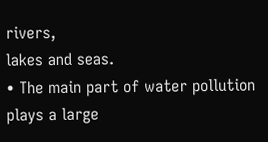rivers,
lakes and seas.
• The main part of water pollution
plays a large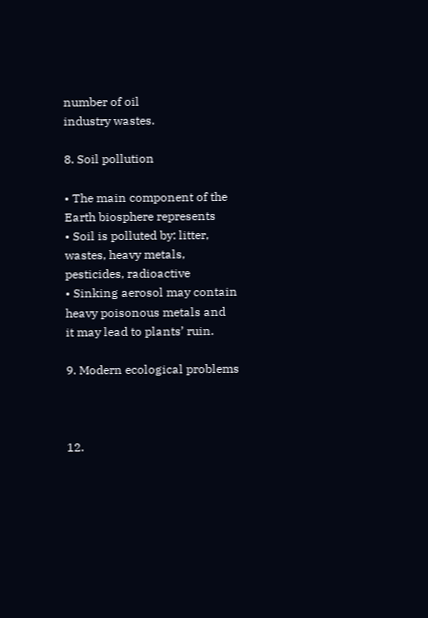number of oil
industry wastes.

8. Soil pollution

• The main component of the
Earth biosphere represents
• Soil is polluted by: litter,
wastes, heavy metals,
pesticides, radioactive
• Sinking aerosol may contain
heavy poisonous metals and
it may lead to plants’ ruin.

9. Modern ecological problems



12.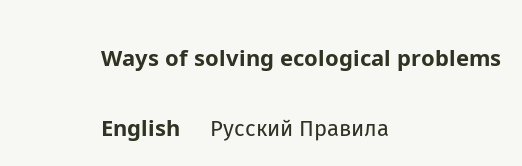Ways of solving ecological problems

English     Русский Правила